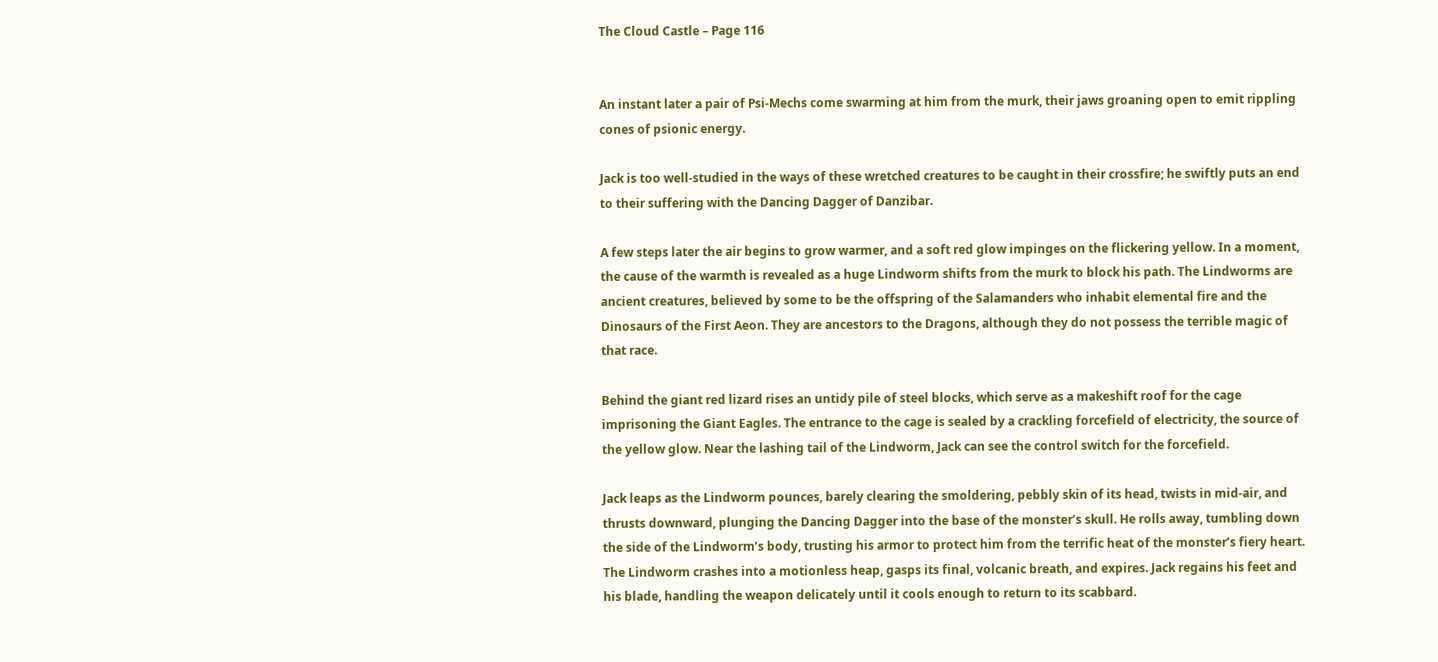The Cloud Castle – Page 116


An instant later a pair of Psi-Mechs come swarming at him from the murk, their jaws groaning open to emit rippling cones of psionic energy.

Jack is too well-studied in the ways of these wretched creatures to be caught in their crossfire; he swiftly puts an end to their suffering with the Dancing Dagger of Danzibar.

A few steps later the air begins to grow warmer, and a soft red glow impinges on the flickering yellow. In a moment, the cause of the warmth is revealed as a huge Lindworm shifts from the murk to block his path. The Lindworms are ancient creatures, believed by some to be the offspring of the Salamanders who inhabit elemental fire and the Dinosaurs of the First Aeon. They are ancestors to the Dragons, although they do not possess the terrible magic of that race.

Behind the giant red lizard rises an untidy pile of steel blocks, which serve as a makeshift roof for the cage imprisoning the Giant Eagles. The entrance to the cage is sealed by a crackling forcefield of electricity, the source of the yellow glow. Near the lashing tail of the Lindworm, Jack can see the control switch for the forcefield.

Jack leaps as the Lindworm pounces, barely clearing the smoldering, pebbly skin of its head, twists in mid-air, and thrusts downward, plunging the Dancing Dagger into the base of the monster’s skull. He rolls away, tumbling down the side of the Lindworm’s body, trusting his armor to protect him from the terrific heat of the monster’s fiery heart. The Lindworm crashes into a motionless heap, gasps its final, volcanic breath, and expires. Jack regains his feet and his blade, handling the weapon delicately until it cools enough to return to its scabbard.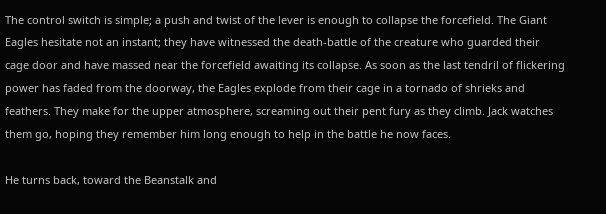The control switch is simple; a push and twist of the lever is enough to collapse the forcefield. The Giant Eagles hesitate not an instant; they have witnessed the death-battle of the creature who guarded their cage door and have massed near the forcefield awaiting its collapse. As soon as the last tendril of flickering power has faded from the doorway, the Eagles explode from their cage in a tornado of shrieks and feathers. They make for the upper atmosphere, screaming out their pent fury as they climb. Jack watches them go, hoping they remember him long enough to help in the battle he now faces.

He turns back, toward the Beanstalk and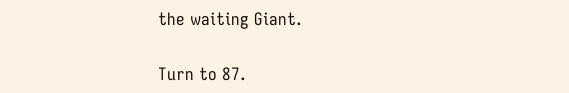the waiting Giant.

Turn to 87.